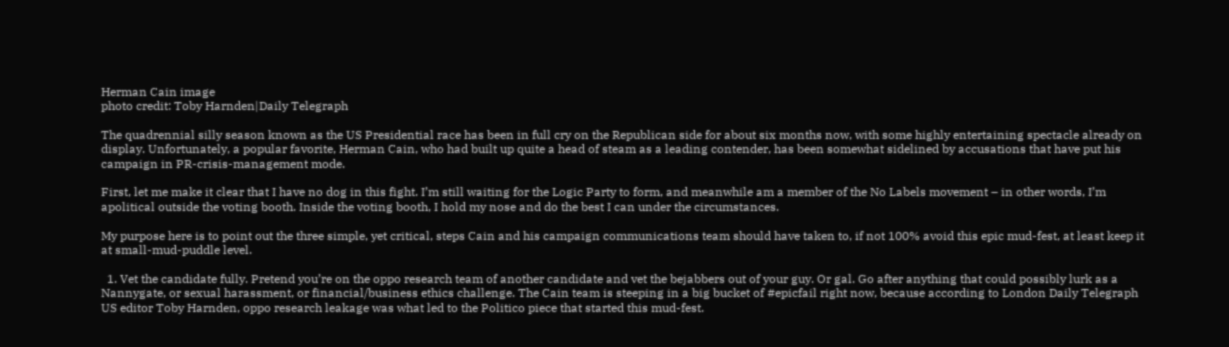Herman Cain image
photo credit: Toby Harnden|Daily Telegraph

The quadrennial silly season known as the US Presidential race has been in full cry on the Republican side for about six months now, with some highly entertaining spectacle already on display. Unfortunately, a popular favorite, Herman Cain, who had built up quite a head of steam as a leading contender, has been somewhat sidelined by accusations that have put his campaign in PR-crisis-management mode.

First, let me make it clear that I have no dog in this fight. I’m still waiting for the Logic Party to form, and meanwhile am a member of the No Labels movement – in other words, I’m apolitical outside the voting booth. Inside the voting booth, I hold my nose and do the best I can under the circumstances.

My purpose here is to point out the three simple, yet critical, steps Cain and his campaign communications team should have taken to, if not 100% avoid this epic mud-fest, at least keep it at small-mud-puddle level.

  1. Vet the candidate fully. Pretend you’re on the oppo research team of another candidate and vet the bejabbers out of your guy. Or gal. Go after anything that could possibly lurk as a Nannygate, or sexual harassment, or financial/business ethics challenge. The Cain team is steeping in a big bucket of #epicfail right now, because according to London Daily Telegraph US editor Toby Harnden, oppo research leakage was what led to the Politico piece that started this mud-fest.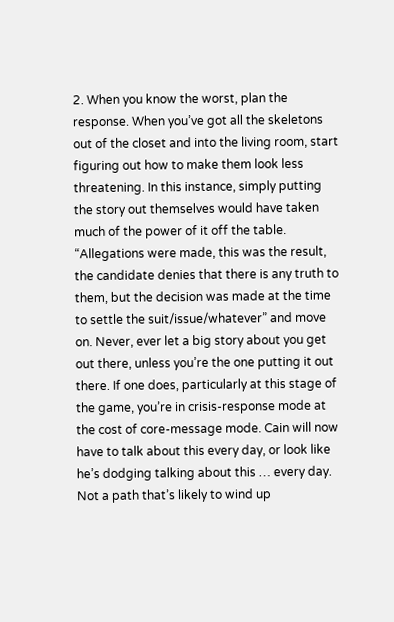2. When you know the worst, plan the response. When you’ve got all the skeletons out of the closet and into the living room, start figuring out how to make them look less threatening. In this instance, simply putting the story out themselves would have taken much of the power of it off the table. “Allegations were made, this was the result, the candidate denies that there is any truth to them, but the decision was made at the time to settle the suit/issue/whatever” and move on. Never, ever let a big story about you get out there, unless you’re the one putting it out there. If one does, particularly at this stage of the game, you’re in crisis-response mode at the cost of core-message mode. Cain will now have to talk about this every day, or look like he’s dodging talking about this … every day. Not a path that’s likely to wind up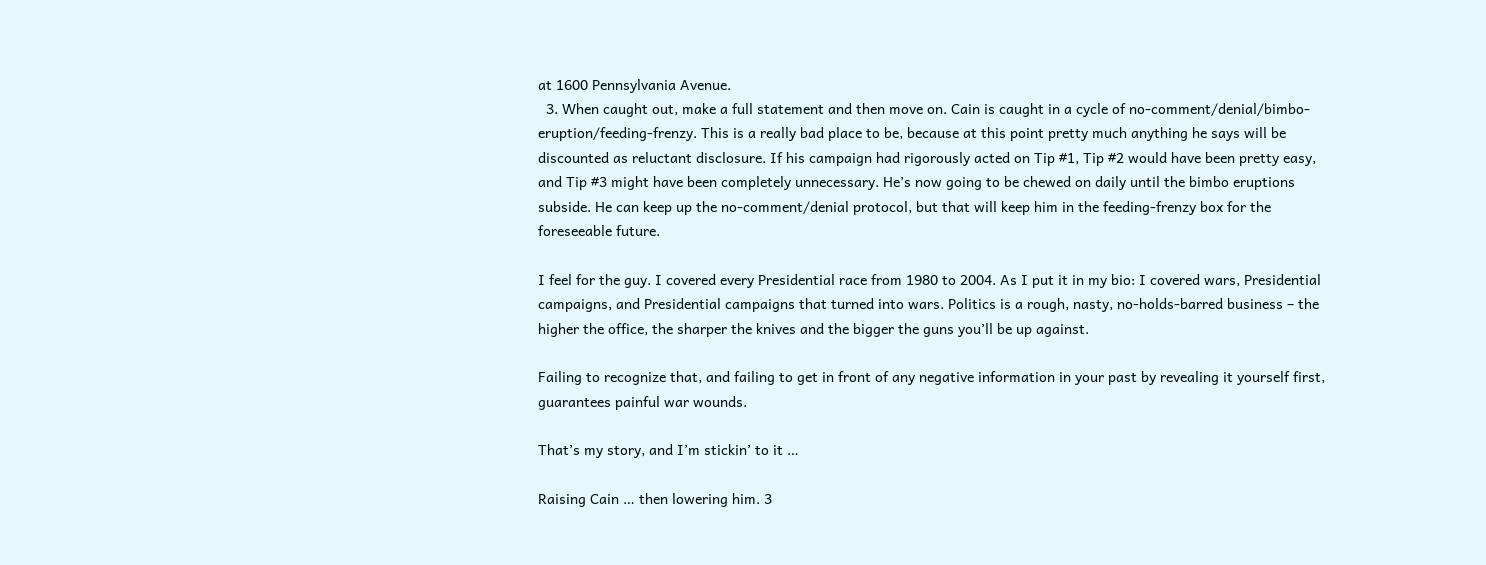at 1600 Pennsylvania Avenue.
  3. When caught out, make a full statement and then move on. Cain is caught in a cycle of no-comment/denial/bimbo-eruption/feeding-frenzy. This is a really bad place to be, because at this point pretty much anything he says will be discounted as reluctant disclosure. If his campaign had rigorously acted on Tip #1, Tip #2 would have been pretty easy, and Tip #3 might have been completely unnecessary. He’s now going to be chewed on daily until the bimbo eruptions subside. He can keep up the no-comment/denial protocol, but that will keep him in the feeding-frenzy box for the foreseeable future.

I feel for the guy. I covered every Presidential race from 1980 to 2004. As I put it in my bio: I covered wars, Presidential campaigns, and Presidential campaigns that turned into wars. Politics is a rough, nasty, no-holds-barred business – the higher the office, the sharper the knives and the bigger the guns you’ll be up against.

Failing to recognize that, and failing to get in front of any negative information in your past by revealing it yourself first, guarantees painful war wounds.

That’s my story, and I’m stickin’ to it …

Raising Cain … then lowering him. 3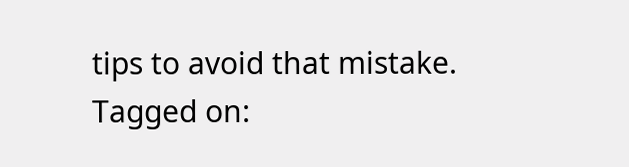tips to avoid that mistake.
Tagged on: